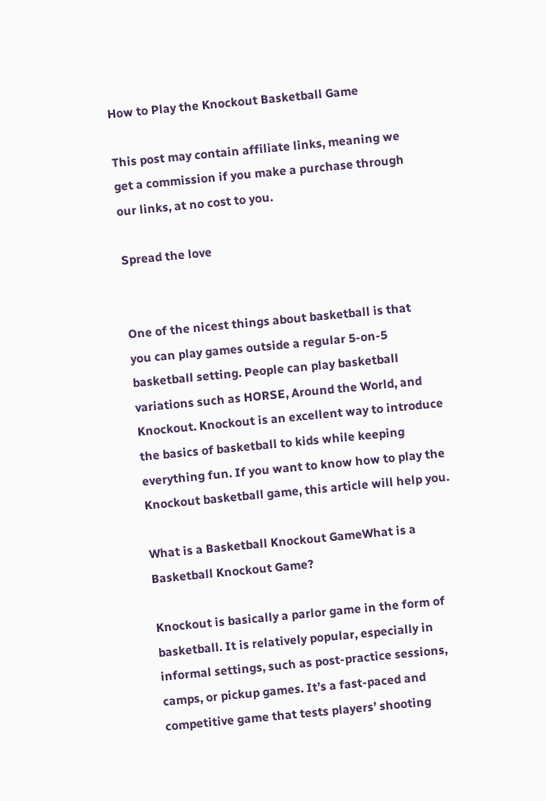How to Play the Knockout Basketball Game

This post may contain affiliate links, meaning we get a commission if you make a purchase through our links, at no cost to you.

Spread the love


One of the nicest things about basketball is that you can play games outside a regular 5-on-5 basketball setting. People can play basketball variations such as HORSE, Around the World, and Knockout. Knockout is an excellent way to introduce the basics of basketball to kids while keeping everything fun. If you want to know how to play the Knockout basketball game, this article will help you.

What is a Basketball Knockout GameWhat is a Basketball Knockout Game?

Knockout is basically a parlor game in the form of basketball. It is relatively popular, especially in informal settings, such as post-practice sessions, camps, or pickup games. It’s a fast-paced and competitive game that tests players’ shooting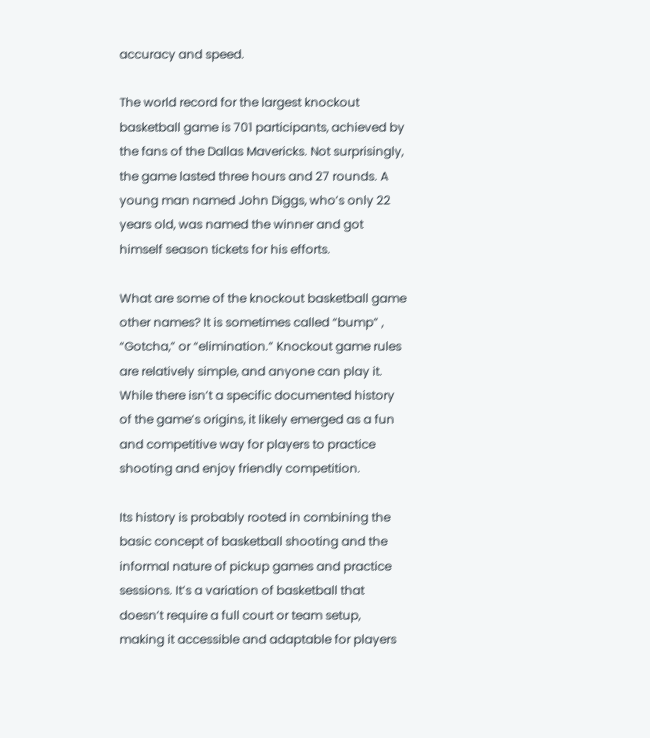accuracy and speed.

The world record for the largest knockout basketball game is 701 participants, achieved by the fans of the Dallas Mavericks. Not surprisingly, the game lasted three hours and 27 rounds. A young man named John Diggs, who’s only 22 years old, was named the winner and got himself season tickets for his efforts.

What are some of the knockout basketball game other names? It is sometimes called “bump” , “Gotcha,” or “elimination.” Knockout game rules are relatively simple, and anyone can play it. While there isn’t a specific documented history of the game’s origins, it likely emerged as a fun and competitive way for players to practice shooting and enjoy friendly competition.

Its history is probably rooted in combining the basic concept of basketball shooting and the informal nature of pickup games and practice sessions. It’s a variation of basketball that doesn’t require a full court or team setup, making it accessible and adaptable for players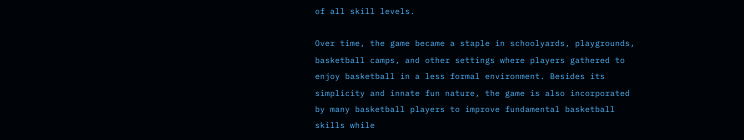of all skill levels.

Over time, the game became a staple in schoolyards, playgrounds, basketball camps, and other settings where players gathered to enjoy basketball in a less formal environment. Besides its simplicity and innate fun nature, the game is also incorporated by many basketball players to improve fundamental basketball skills while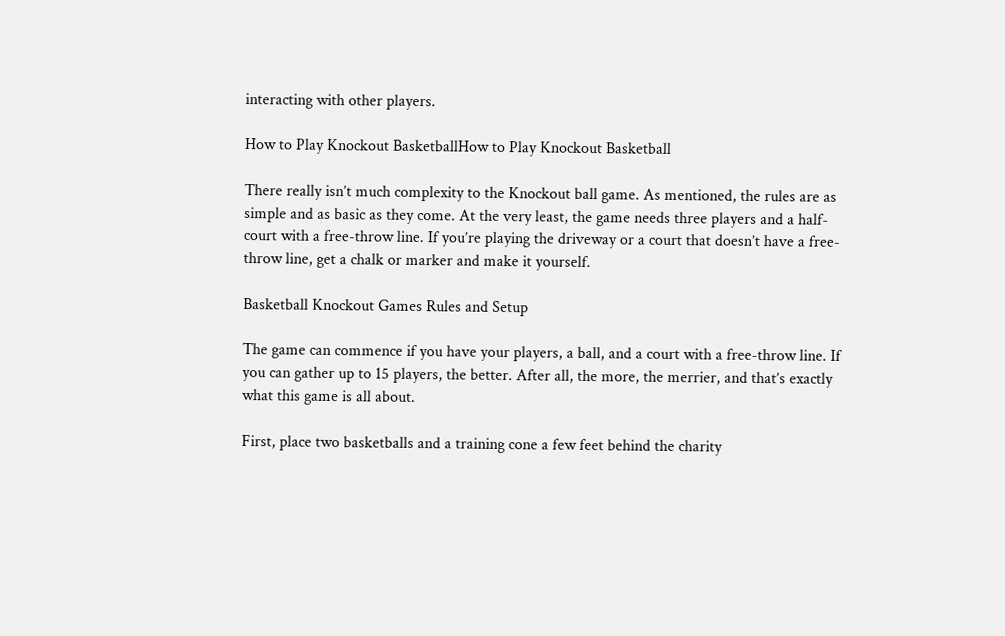interacting with other players.

How to Play Knockout BasketballHow to Play Knockout Basketball

There really isn’t much complexity to the Knockout ball game. As mentioned, the rules are as simple and as basic as they come. At the very least, the game needs three players and a half-court with a free-throw line. If you’re playing the driveway or a court that doesn’t have a free-throw line, get a chalk or marker and make it yourself.

Basketball Knockout Games Rules and Setup

The game can commence if you have your players, a ball, and a court with a free-throw line. If you can gather up to 15 players, the better. After all, the more, the merrier, and that’s exactly what this game is all about.

First, place two basketballs and a training cone a few feet behind the charity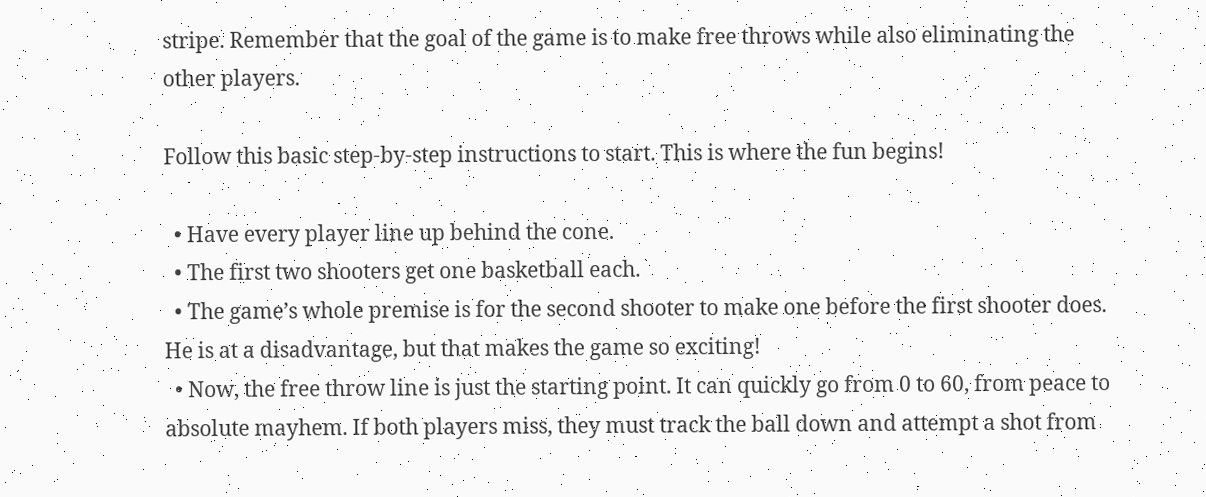stripe. Remember that the goal of the game is to make free throws while also eliminating the other players.

Follow this basic step-by-step instructions to start. This is where the fun begins!

  • Have every player line up behind the cone.
  • The first two shooters get one basketball each.
  • The game’s whole premise is for the second shooter to make one before the first shooter does. He is at a disadvantage, but that makes the game so exciting!
  • Now, the free throw line is just the starting point. It can quickly go from 0 to 60, from peace to absolute mayhem. If both players miss, they must track the ball down and attempt a shot from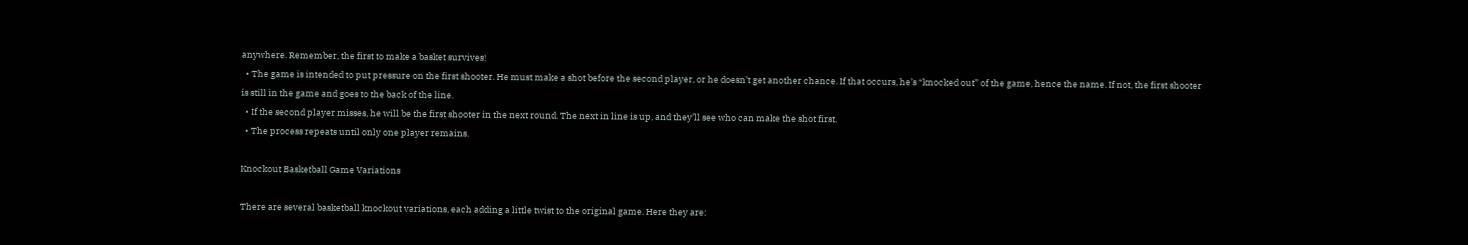anywhere. Remember, the first to make a basket survives!
  • The game is intended to put pressure on the first shooter. He must make a shot before the second player, or he doesn’t get another chance. If that occurs, he’s “knocked out” of the game, hence the name. If not, the first shooter is still in the game and goes to the back of the line.
  • If the second player misses, he will be the first shooter in the next round. The next in line is up, and they’ll see who can make the shot first.
  • The process repeats until only one player remains.

Knockout Basketball Game Variations

There are several basketball knockout variations, each adding a little twist to the original game. Here they are: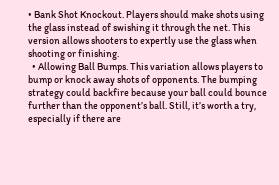• Bank Shot Knockout. Players should make shots using the glass instead of swishing it through the net. This version allows shooters to expertly use the glass when shooting or finishing.
  • Allowing Ball Bumps. This variation allows players to bump or knock away shots of opponents. The bumping strategy could backfire because your ball could bounce further than the opponent’s ball. Still, it’s worth a try, especially if there are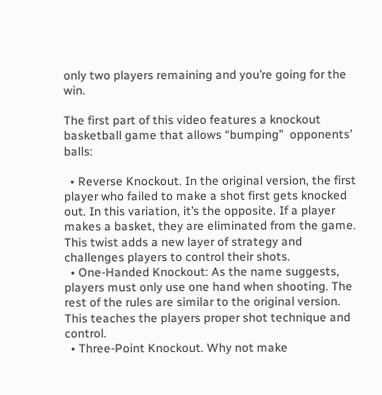only two players remaining and you’re going for the win.

The first part of this video features a knockout basketball game that allows “bumping”  opponents’ balls:

  • Reverse Knockout. In the original version, the first player who failed to make a shot first gets knocked out. In this variation, it’s the opposite. If a player makes a basket, they are eliminated from the game. This twist adds a new layer of strategy and challenges players to control their shots.
  • One-Handed Knockout: As the name suggests, players must only use one hand when shooting. The rest of the rules are similar to the original version. This teaches the players proper shot technique and control.
  • Three-Point Knockout. Why not make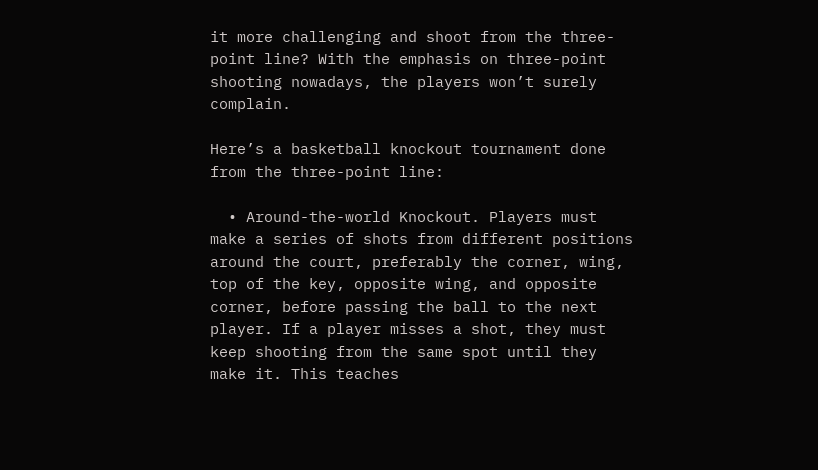it more challenging and shoot from the three-point line? With the emphasis on three-point shooting nowadays, the players won’t surely complain.

Here’s a basketball knockout tournament done from the three-point line:

  • Around-the-world Knockout. Players must make a series of shots from different positions around the court, preferably the corner, wing, top of the key, opposite wing, and opposite corner, before passing the ball to the next player. If a player misses a shot, they must keep shooting from the same spot until they make it. This teaches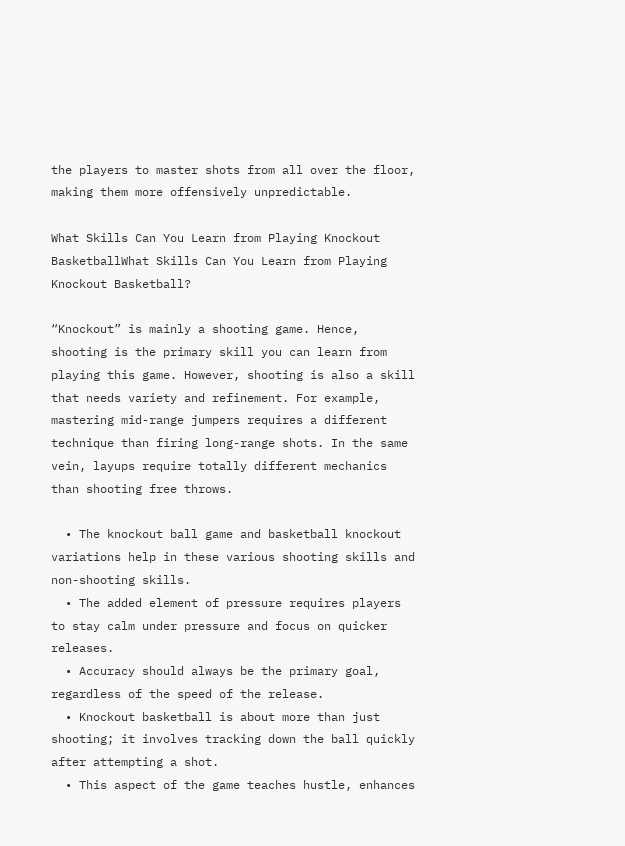the players to master shots from all over the floor, making them more offensively unpredictable.

What Skills Can You Learn from Playing Knockout BasketballWhat Skills Can You Learn from Playing Knockout Basketball?

“Knockout” is mainly a shooting game. Hence, shooting is the primary skill you can learn from playing this game. However, shooting is also a skill that needs variety and refinement. For example, mastering mid-range jumpers requires a different technique than firing long-range shots. In the same vein, layups require totally different mechanics than shooting free throws.

  • The knockout ball game and basketball knockout variations help in these various shooting skills and non-shooting skills.
  • The added element of pressure requires players to stay calm under pressure and focus on quicker releases.
  • Accuracy should always be the primary goal, regardless of the speed of the release.
  • Knockout basketball is about more than just shooting; it involves tracking down the ball quickly after attempting a shot.
  • This aspect of the game teaches hustle, enhances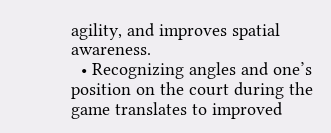agility, and improves spatial awareness.
  • Recognizing angles and one’s position on the court during the game translates to improved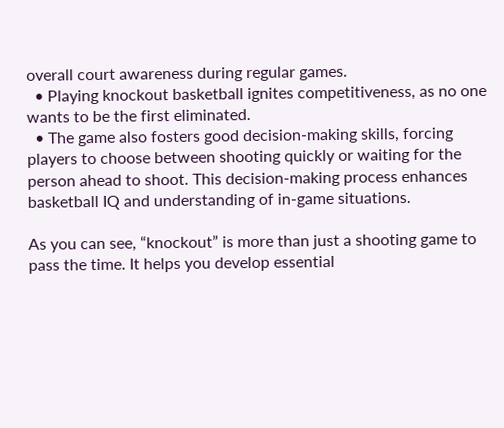overall court awareness during regular games.
  • Playing knockout basketball ignites competitiveness, as no one wants to be the first eliminated.
  • The game also fosters good decision-making skills, forcing players to choose between shooting quickly or waiting for the person ahead to shoot. This decision-making process enhances basketball IQ and understanding of in-game situations.

As you can see, “knockout” is more than just a shooting game to pass the time. It helps you develop essential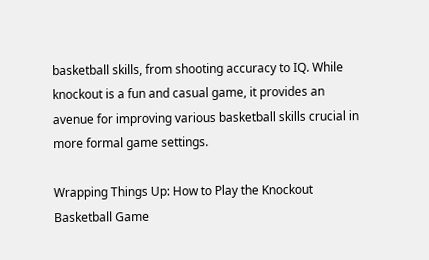basketball skills, from shooting accuracy to IQ. While knockout is a fun and casual game, it provides an avenue for improving various basketball skills crucial in more formal game settings.

Wrapping Things Up: How to Play the Knockout Basketball Game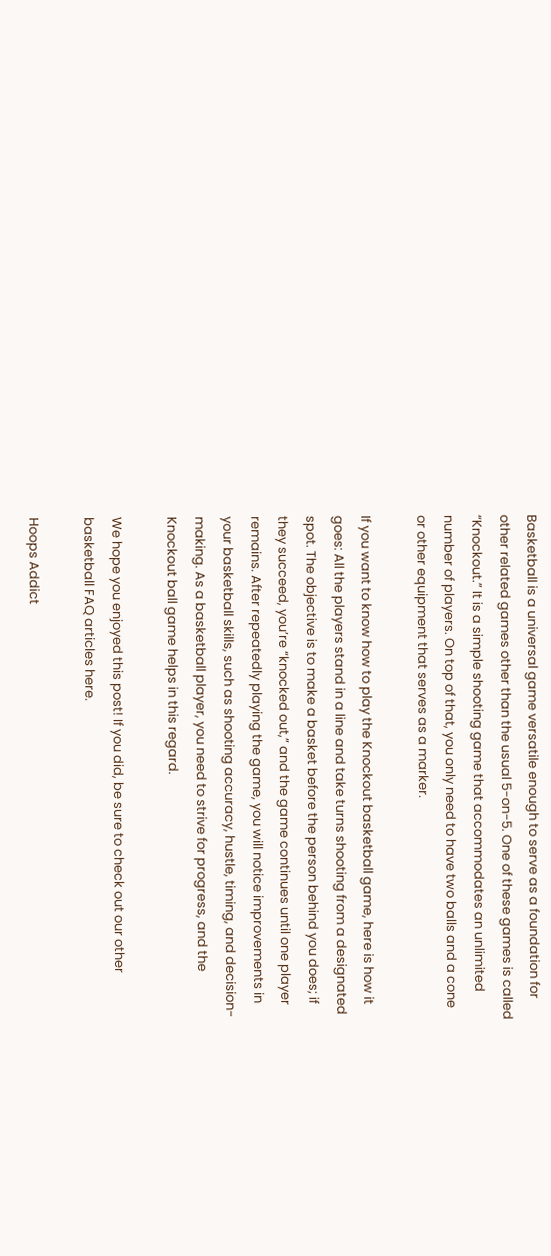Basketball is a universal game versatile enough to serve as a foundation for other related games other than the usual 5-on-5. One of these games is called “Knockout.” It is a simple shooting game that accommodates an unlimited number of players. On top of that, you only need to have two balls and a cone or other equipment that serves as a marker.

If you want to know how to play the Knockout basketball game, here is how it goes: All the players stand in a line and take turns shooting from a designated spot. The objective is to make a basket before the person behind you does; if they succeed, you’re “knocked out,” and the game continues until one player remains. After repeatedly playing the game, you will notice improvements in your basketball skills, such as shooting accuracy, hustle, timing, and decision-making. As a basketball player, you need to strive for progress, and the Knockout ball game helps in this regard.

We hope you enjoyed this post! If you did, be sure to check out our other basketball FAQ articles here.

Hoops Addict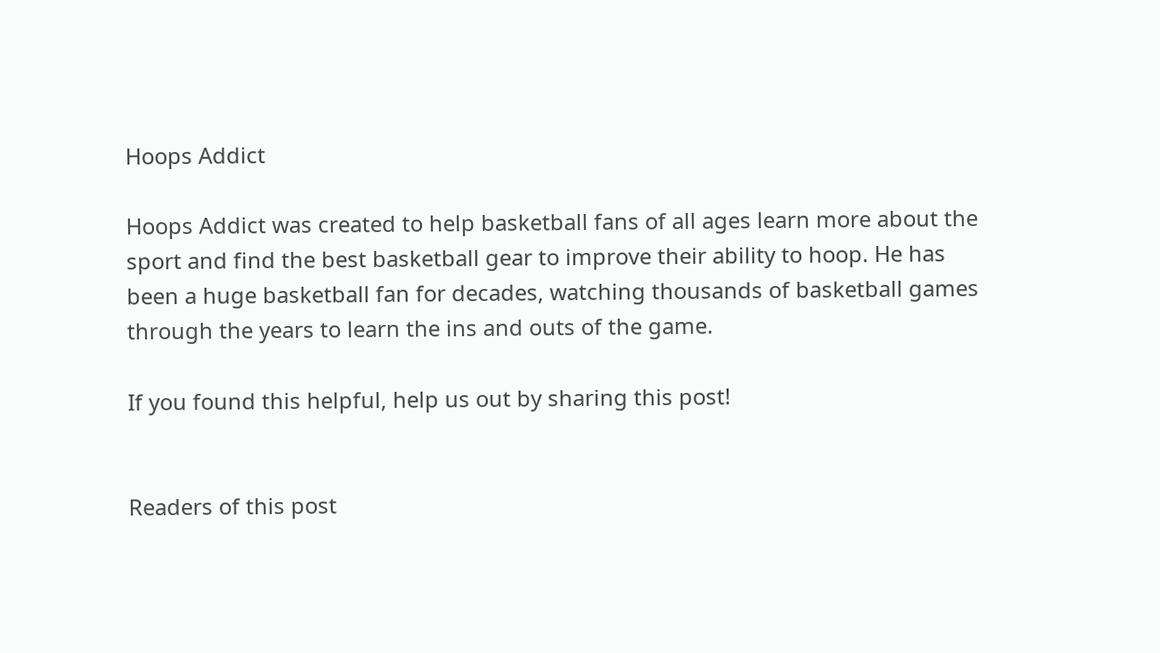Hoops Addict

Hoops Addict was created to help basketball fans of all ages learn more about the sport and find the best basketball gear to improve their ability to hoop. He has been a huge basketball fan for decades, watching thousands of basketball games through the years to learn the ins and outs of the game.

If you found this helpful, help us out by sharing this post!


Readers of this post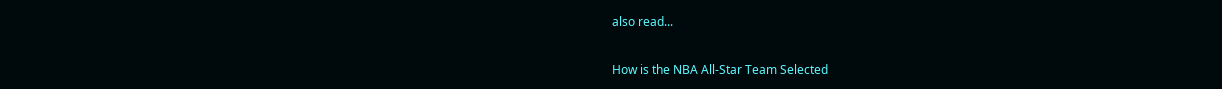also read...

How is the NBA All-Star Team Selected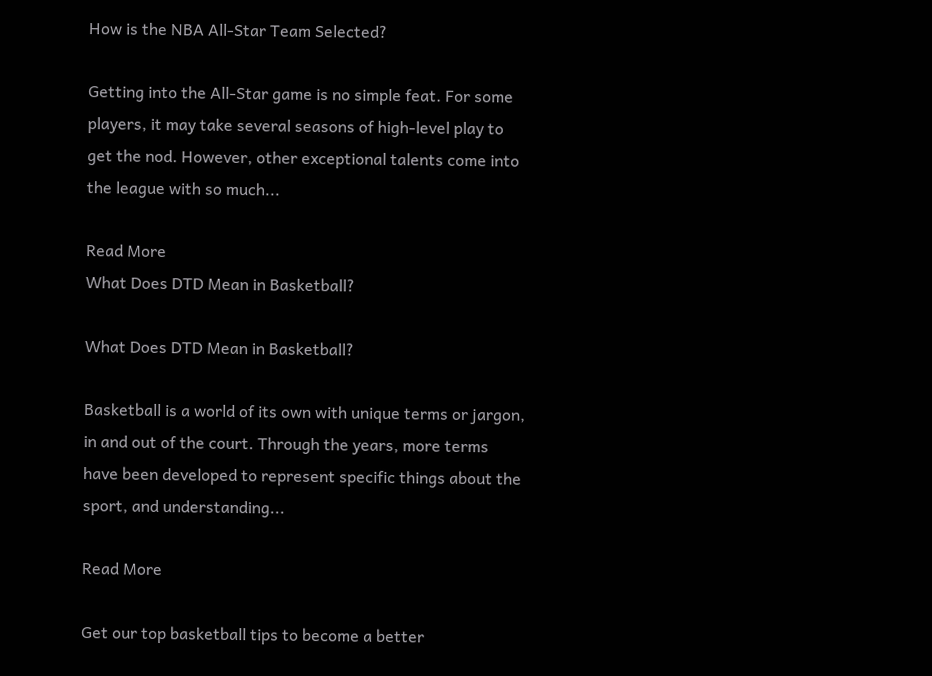How is the NBA All-Star Team Selected?

Getting into the All-Star game is no simple feat. For some players, it may take several seasons of high-level play to get the nod. However, other exceptional talents come into the league with so much...

Read More
What Does DTD Mean in Basketball?

What Does DTD Mean in Basketball?

Basketball is a world of its own with unique terms or jargon, in and out of the court. Through the years, more terms have been developed to represent specific things about the sport, and understanding...

Read More

Get our top basketball tips to become a better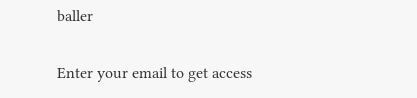baller

Enter your email to get access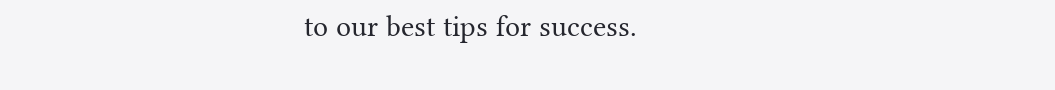to our best tips for success.